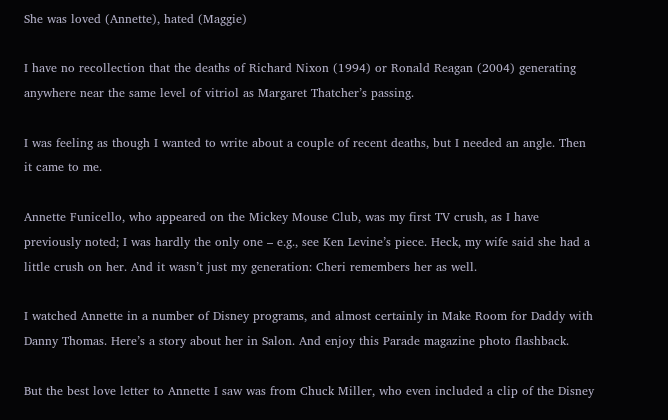She was loved (Annette), hated (Maggie)

I have no recollection that the deaths of Richard Nixon (1994) or Ronald Reagan (2004) generating anywhere near the same level of vitriol as Margaret Thatcher’s passing.

I was feeling as though I wanted to write about a couple of recent deaths, but I needed an angle. Then it came to me.

Annette Funicello, who appeared on the Mickey Mouse Club, was my first TV crush, as I have previously noted; I was hardly the only one – e.g., see Ken Levine’s piece. Heck, my wife said she had a little crush on her. And it wasn’t just my generation: Cheri remembers her as well.

I watched Annette in a number of Disney programs, and almost certainly in Make Room for Daddy with Danny Thomas. Here’s a story about her in Salon. And enjoy this Parade magazine photo flashback.

But the best love letter to Annette I saw was from Chuck Miller, who even included a clip of the Disney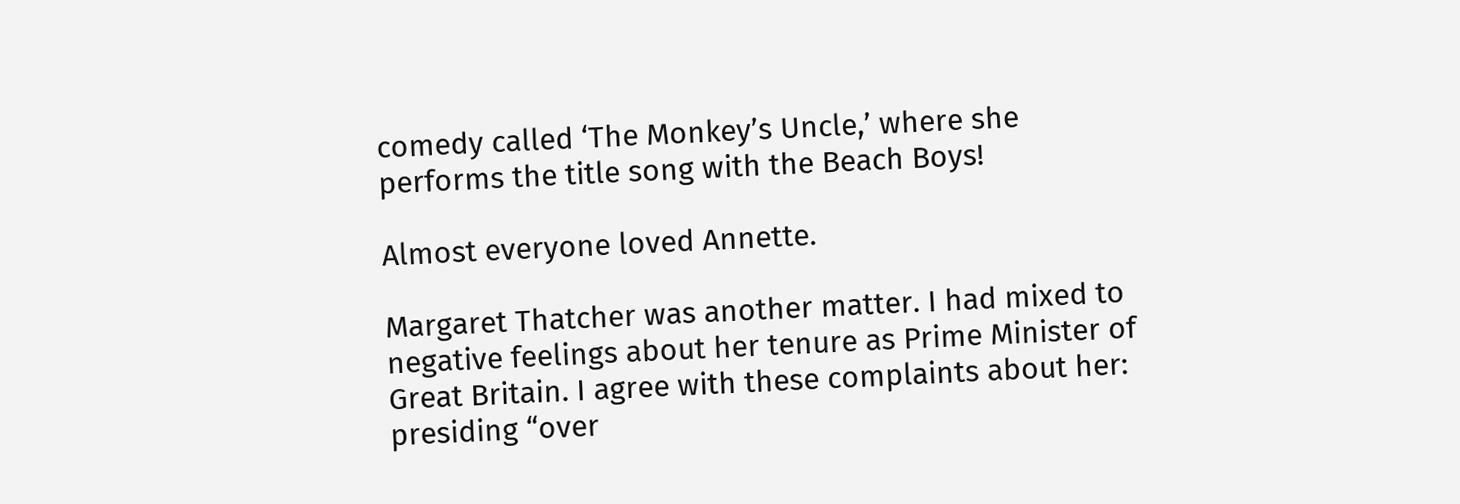comedy called ‘The Monkey’s Uncle,’ where she performs the title song with the Beach Boys!

Almost everyone loved Annette.

Margaret Thatcher was another matter. I had mixed to negative feelings about her tenure as Prime Minister of Great Britain. I agree with these complaints about her: presiding “over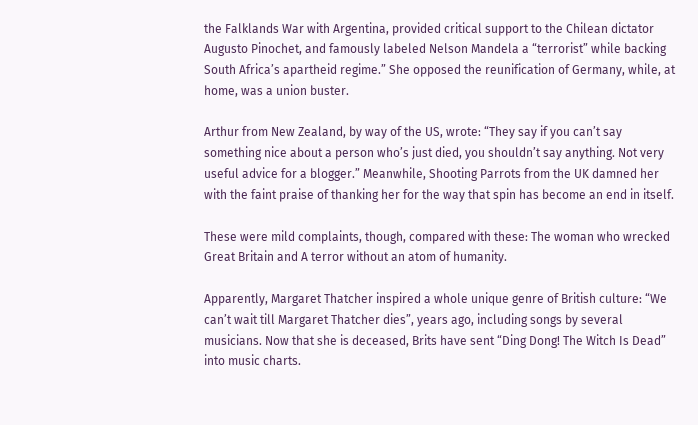the Falklands War with Argentina, provided critical support to the Chilean dictator Augusto Pinochet, and famously labeled Nelson Mandela a “terrorist” while backing South Africa’s apartheid regime.” She opposed the reunification of Germany, while, at home, was a union buster.

Arthur from New Zealand, by way of the US, wrote: “They say if you can’t say something nice about a person who’s just died, you shouldn’t say anything. Not very useful advice for a blogger.” Meanwhile, Shooting Parrots from the UK damned her with the faint praise of thanking her for the way that spin has become an end in itself.

These were mild complaints, though, compared with these: The woman who wrecked Great Britain and A terror without an atom of humanity.

Apparently, Margaret Thatcher inspired a whole unique genre of British culture: “We can’t wait till Margaret Thatcher dies”, years ago, including songs by several musicians. Now that she is deceased, Brits have sent “Ding Dong! The Witch Is Dead” into music charts.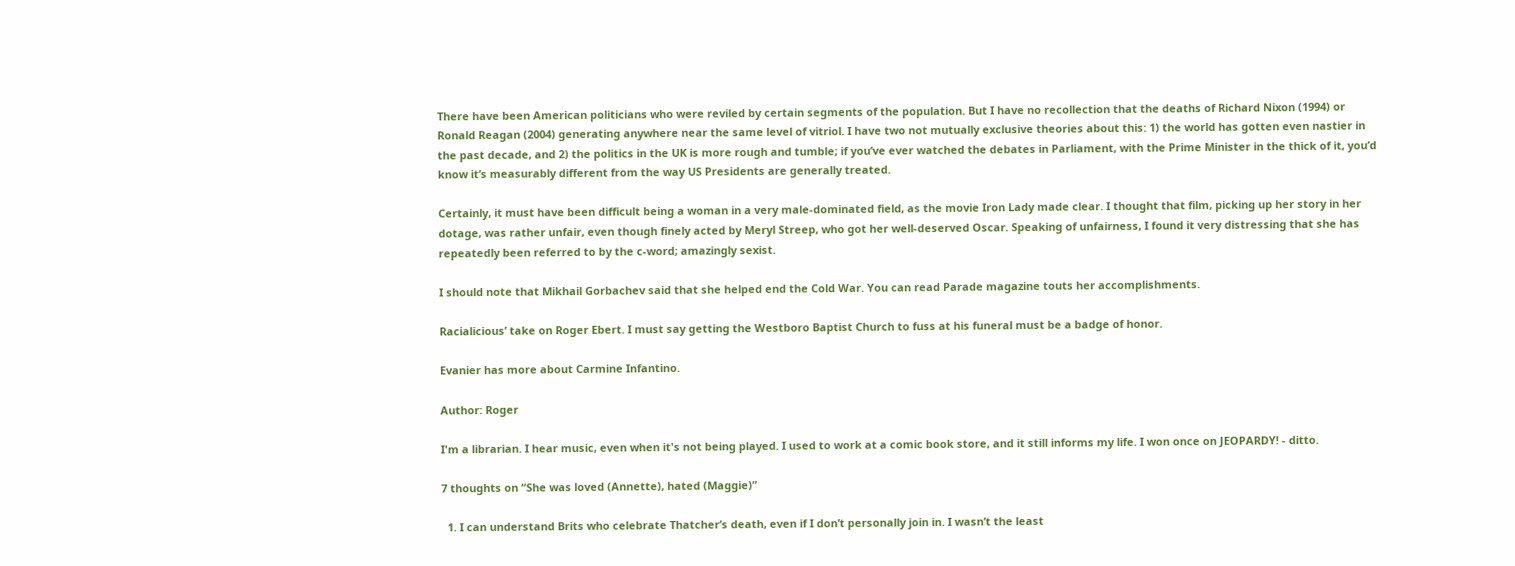There have been American politicians who were reviled by certain segments of the population. But I have no recollection that the deaths of Richard Nixon (1994) or Ronald Reagan (2004) generating anywhere near the same level of vitriol. I have two not mutually exclusive theories about this: 1) the world has gotten even nastier in the past decade, and 2) the politics in the UK is more rough and tumble; if you’ve ever watched the debates in Parliament, with the Prime Minister in the thick of it, you’d know it’s measurably different from the way US Presidents are generally treated.

Certainly, it must have been difficult being a woman in a very male-dominated field, as the movie Iron Lady made clear. I thought that film, picking up her story in her dotage, was rather unfair, even though finely acted by Meryl Streep, who got her well-deserved Oscar. Speaking of unfairness, I found it very distressing that she has repeatedly been referred to by the c-word; amazingly sexist.

I should note that Mikhail Gorbachev said that she helped end the Cold War. You can read Parade magazine touts her accomplishments.

Racialicious’ take on Roger Ebert. I must say getting the Westboro Baptist Church to fuss at his funeral must be a badge of honor.

Evanier has more about Carmine Infantino.

Author: Roger

I'm a librarian. I hear music, even when it's not being played. I used to work at a comic book store, and it still informs my life. I won once on JEOPARDY! - ditto.

7 thoughts on “She was loved (Annette), hated (Maggie)”

  1. I can understand Brits who celebrate Thatcher’s death, even if I don’t personally join in. I wasn’t the least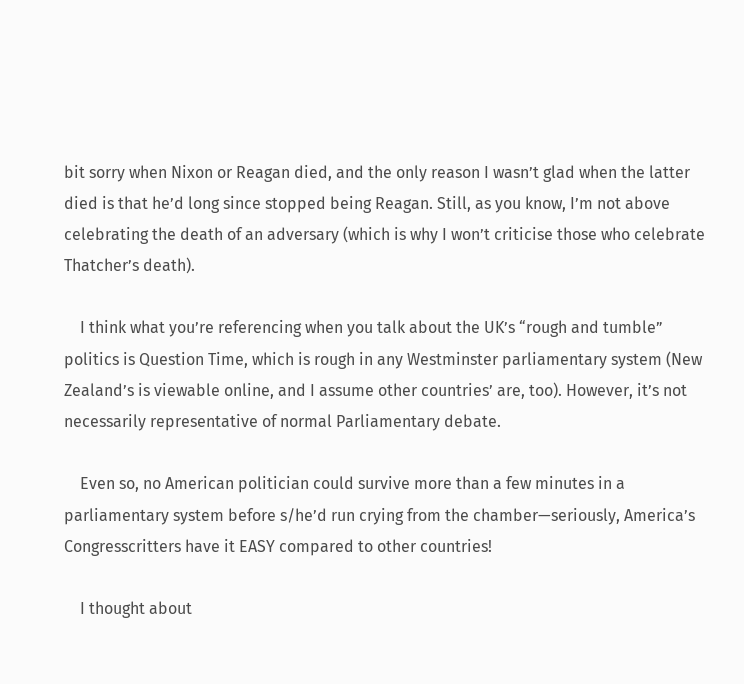bit sorry when Nixon or Reagan died, and the only reason I wasn’t glad when the latter died is that he’d long since stopped being Reagan. Still, as you know, I’m not above celebrating the death of an adversary (which is why I won’t criticise those who celebrate Thatcher’s death).

    I think what you’re referencing when you talk about the UK’s “rough and tumble” politics is Question Time, which is rough in any Westminster parliamentary system (New Zealand’s is viewable online, and I assume other countries’ are, too). However, it’s not necessarily representative of normal Parliamentary debate.

    Even so, no American politician could survive more than a few minutes in a parliamentary system before s/he’d run crying from the chamber—seriously, America’s Congresscritters have it EASY compared to other countries!

    I thought about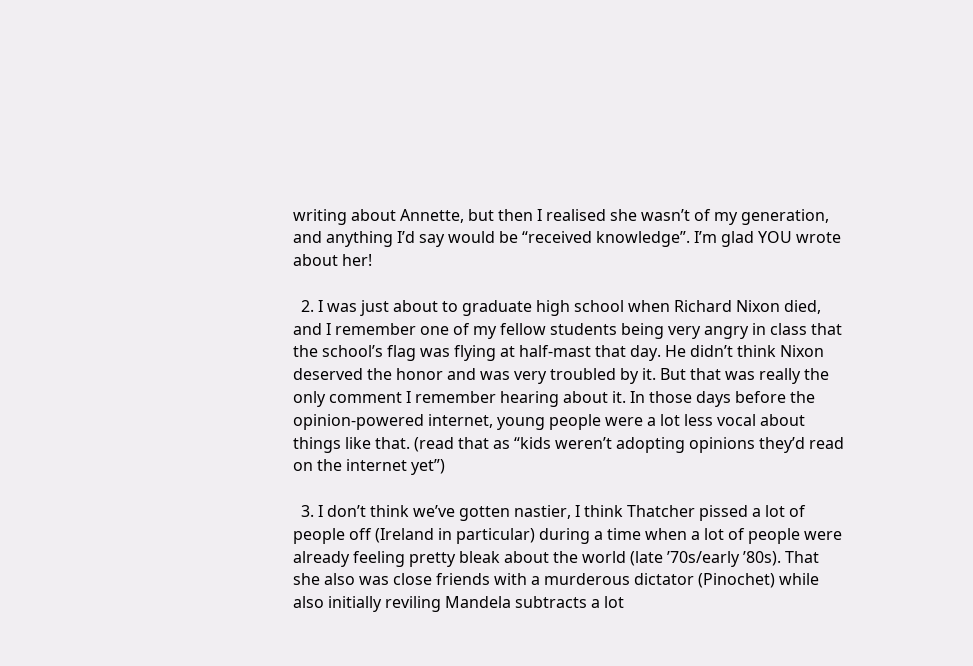writing about Annette, but then I realised she wasn’t of my generation, and anything I’d say would be “received knowledge”. I’m glad YOU wrote about her!

  2. I was just about to graduate high school when Richard Nixon died, and I remember one of my fellow students being very angry in class that the school’s flag was flying at half-mast that day. He didn’t think Nixon deserved the honor and was very troubled by it. But that was really the only comment I remember hearing about it. In those days before the opinion-powered internet, young people were a lot less vocal about things like that. (read that as “kids weren’t adopting opinions they’d read on the internet yet”)

  3. I don’t think we’ve gotten nastier, I think Thatcher pissed a lot of people off (Ireland in particular) during a time when a lot of people were already feeling pretty bleak about the world (late ’70s/early ’80s). That she also was close friends with a murderous dictator (Pinochet) while also initially reviling Mandela subtracts a lot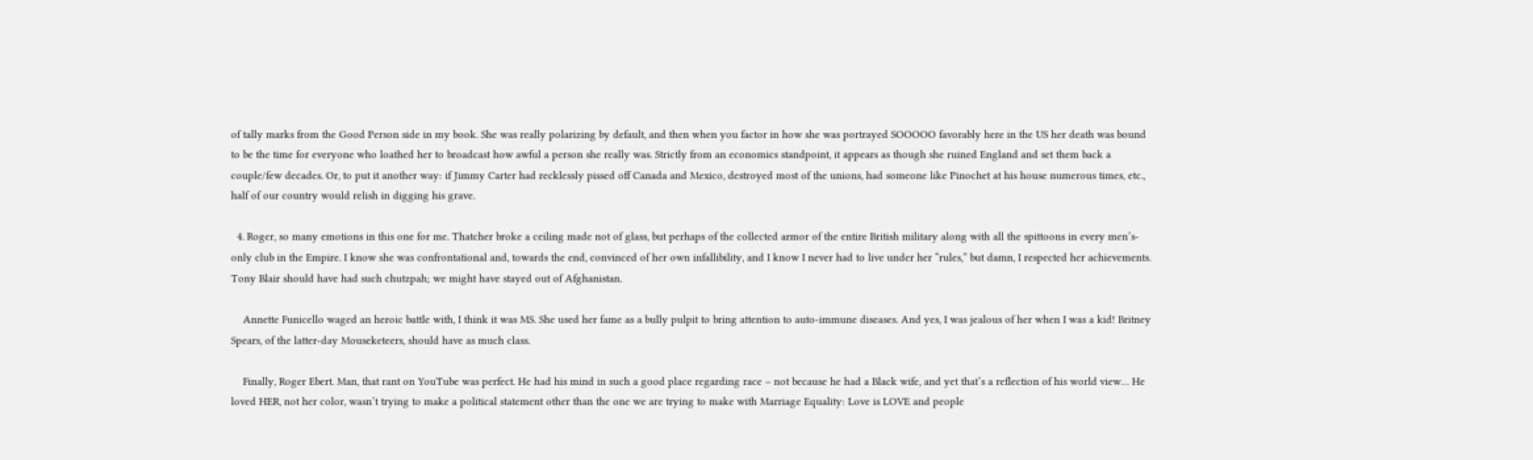of tally marks from the Good Person side in my book. She was really polarizing by default, and then when you factor in how she was portrayed SOOOOO favorably here in the US her death was bound to be the time for everyone who loathed her to broadcast how awful a person she really was. Strictly from an economics standpoint, it appears as though she ruined England and set them back a couple/few decades. Or, to put it another way: if Jimmy Carter had recklessly pissed off Canada and Mexico, destroyed most of the unions, had someone like Pinochet at his house numerous times, etc., half of our country would relish in digging his grave.

  4. Roger, so many emotions in this one for me. Thatcher broke a ceiling made not of glass, but perhaps of the collected armor of the entire British military along with all the spittoons in every men’s-only club in the Empire. I know she was confrontational and, towards the end, convinced of her own infallibility, and I know I never had to live under her “rules,” but damn, I respected her achievements. Tony Blair should have had such chutzpah; we might have stayed out of Afghanistan.

    Annette Funicello waged an heroic battle with, I think it was MS. She used her fame as a bully pulpit to bring attention to auto-immune diseases. And yes, I was jealous of her when I was a kid! Britney Spears, of the latter-day Mouseketeers, should have as much class.

    Finally, Roger Ebert. Man, that rant on YouTube was perfect. He had his mind in such a good place regarding race – not because he had a Black wife, and yet that’s a reflection of his world view… He loved HER, not her color, wasn’t trying to make a political statement other than the one we are trying to make with Marriage Equality: Love is LOVE and people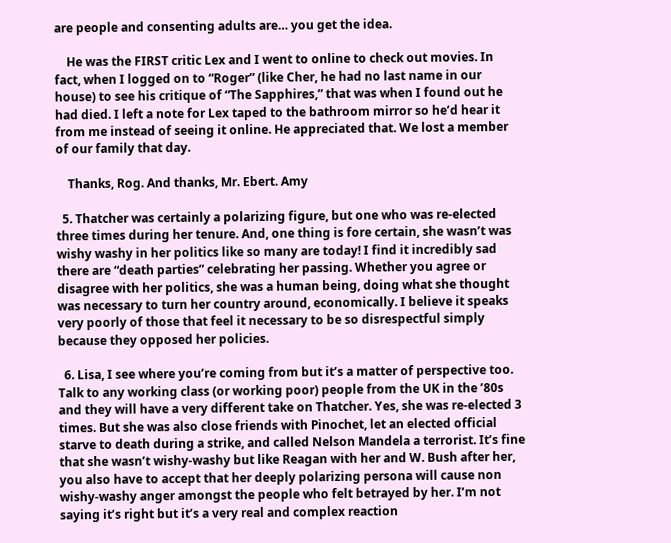are people and consenting adults are… you get the idea.

    He was the FIRST critic Lex and I went to online to check out movies. In fact, when I logged on to “Roger” (like Cher, he had no last name in our house) to see his critique of “The Sapphires,” that was when I found out he had died. I left a note for Lex taped to the bathroom mirror so he’d hear it from me instead of seeing it online. He appreciated that. We lost a member of our family that day.

    Thanks, Rog. And thanks, Mr. Ebert. Amy

  5. Thatcher was certainly a polarizing figure, but one who was re-elected three times during her tenure. And, one thing is fore certain, she wasn’t was wishy washy in her politics like so many are today! I find it incredibly sad there are “death parties” celebrating her passing. Whether you agree or disagree with her politics, she was a human being, doing what she thought was necessary to turn her country around, economically. I believe it speaks very poorly of those that feel it necessary to be so disrespectful simply because they opposed her policies.

  6. Lisa, I see where you’re coming from but it’s a matter of perspective too. Talk to any working class (or working poor) people from the UK in the ’80s and they will have a very different take on Thatcher. Yes, she was re-elected 3 times. But she was also close friends with Pinochet, let an elected official starve to death during a strike, and called Nelson Mandela a terrorist. It’s fine that she wasn’t wishy-washy but like Reagan with her and W. Bush after her, you also have to accept that her deeply polarizing persona will cause non wishy-washy anger amongst the people who felt betrayed by her. I’m not saying it’s right but it’s a very real and complex reaction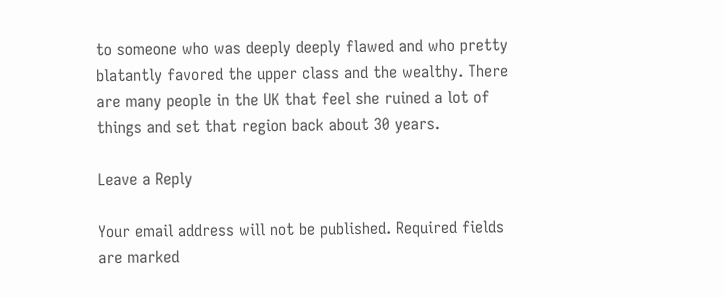to someone who was deeply deeply flawed and who pretty blatantly favored the upper class and the wealthy. There are many people in the UK that feel she ruined a lot of things and set that region back about 30 years.

Leave a Reply

Your email address will not be published. Required fields are marked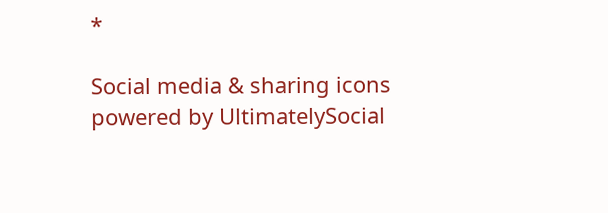*

Social media & sharing icons powered by UltimatelySocial